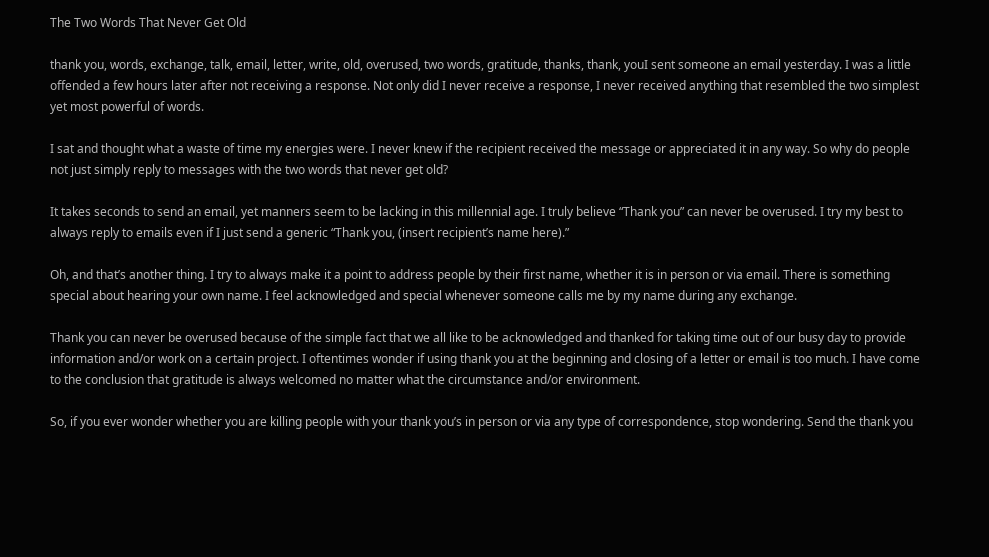The Two Words That Never Get Old

thank you, words, exchange, talk, email, letter, write, old, overused, two words, gratitude, thanks, thank, youI sent someone an email yesterday. I was a little offended a few hours later after not receiving a response. Not only did I never receive a response, I never received anything that resembled the two simplest yet most powerful of words.

I sat and thought what a waste of time my energies were. I never knew if the recipient received the message or appreciated it in any way. So why do people not just simply reply to messages with the two words that never get old?

It takes seconds to send an email, yet manners seem to be lacking in this millennial age. I truly believe “Thank you” can never be overused. I try my best to always reply to emails even if I just send a generic “Thank you, (insert recipient’s name here).”

Oh, and that’s another thing. I try to always make it a point to address people by their first name, whether it is in person or via email. There is something special about hearing your own name. I feel acknowledged and special whenever someone calls me by my name during any exchange.

Thank you can never be overused because of the simple fact that we all like to be acknowledged and thanked for taking time out of our busy day to provide information and/or work on a certain project. I oftentimes wonder if using thank you at the beginning and closing of a letter or email is too much. I have come to the conclusion that gratitude is always welcomed no matter what the circumstance and/or environment.

So, if you ever wonder whether you are killing people with your thank you’s in person or via any type of correspondence, stop wondering. Send the thank you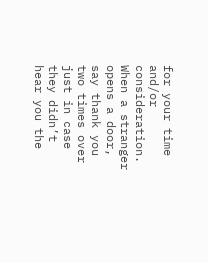for your time and/or consideration. When a stranger opens a door, say thank you two times over just in case they didn’t hear you the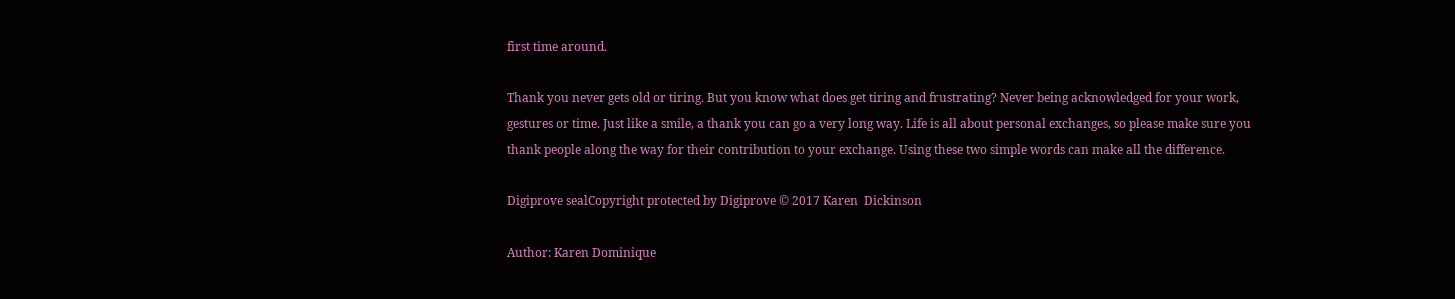first time around.

Thank you never gets old or tiring. But you know what does get tiring and frustrating? Never being acknowledged for your work, gestures or time. Just like a smile, a thank you can go a very long way. Life is all about personal exchanges, so please make sure you thank people along the way for their contribution to your exchange. Using these two simple words can make all the difference.

Digiprove sealCopyright protected by Digiprove © 2017 Karen  Dickinson

Author: Karen Dominique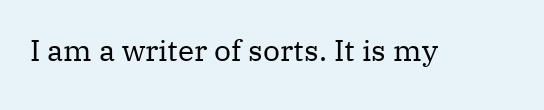I am a writer of sorts. It is my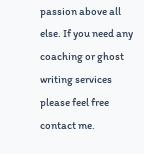passion above all else. If you need any coaching or ghost writing services please feel free contact me.